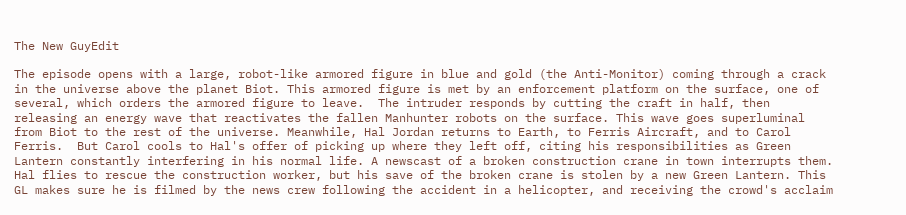The New GuyEdit

The episode opens with a large, robot-like armored figure in blue and gold (the Anti-Monitor) coming through a crack in the universe above the planet Biot. This armored figure is met by an enforcement platform on the surface, one of several, which orders the armored figure to leave.  The intruder responds by cutting the craft in half, then releasing an energy wave that reactivates the fallen Manhunter robots on the surface. This wave goes superluminal from Biot to the rest of the universe. Meanwhile, Hal Jordan returns to Earth, to Ferris Aircraft, and to Carol Ferris.  But Carol cools to Hal's offer of picking up where they left off, citing his responsibilities as Green Lantern constantly interfering in his normal life. A newscast of a broken construction crane in town interrupts them. Hal flies to rescue the construction worker, but his save of the broken crane is stolen by a new Green Lantern. This GL makes sure he is filmed by the news crew following the accident in a helicopter, and receiving the crowd's acclaim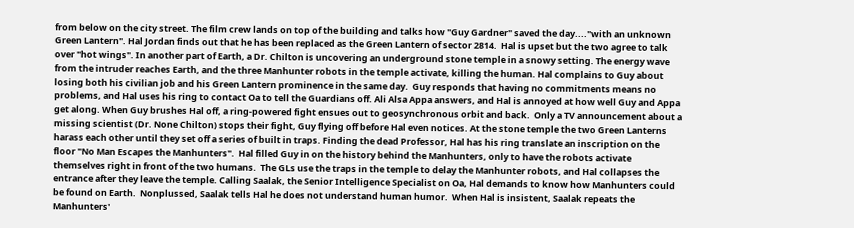from below on the city street. The film crew lands on top of the building and talks how "Guy Gardner" saved the day...."with an unknown Green Lantern". Hal Jordan finds out that he has been replaced as the Green Lantern of sector 2814.  Hal is upset but the two agree to talk over "hot wings". In another part of Earth, a Dr. Chilton is uncovering an underground stone temple in a snowy setting. The energy wave from the intruder reaches Earth, and the three Manhunter robots in the temple activate, killing the human. Hal complains to Guy about losing both his civilian job and his Green Lantern prominence in the same day.  Guy responds that having no commitments means no problems, and Hal uses his ring to contact Oa to tell the Guardians off. Ali Alsa Appa answers, and Hal is annoyed at how well Guy and Appa get along. When Guy brushes Hal off, a ring-powered fight ensues out to geosynchronous orbit and back.  Only a TV announcement about a missing scientist (Dr. None Chilton) stops their fight, Guy flying off before Hal even notices. At the stone temple the two Green Lanterns harass each other until they set off a series of built in traps. Finding the dead Professor, Hal has his ring translate an inscription on the floor "No Man Escapes the Manhunters".  Hal filled Guy in on the history behind the Manhunters, only to have the robots activate themselves right in front of the two humans.  The GLs use the traps in the temple to delay the Manhunter robots, and Hal collapses the entrance after they leave the temple. Calling Saalak, the Senior Intelligence Specialist on Oa, Hal demands to know how Manhunters could be found on Earth.  Nonplussed, Saalak tells Hal he does not understand human humor.  When Hal is insistent, Saalak repeats the Manhunters'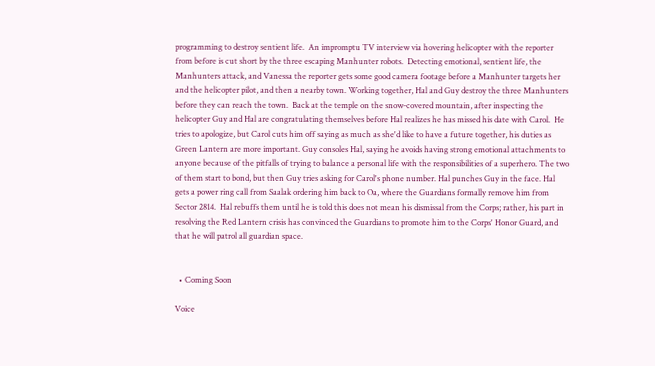programming to destroy sentient life.  An impromptu TV interview via hovering helicopter with the reporter from before is cut short by the three escaping Manhunter robots.  Detecting emotional, sentient life, the Manhunters attack, and Vanessa the reporter gets some good camera footage before a Manhunter targets her and the helicopter pilot, and then a nearby town. Working together, Hal and Guy destroy the three Manhunters before they can reach the town.  Back at the temple on the snow-covered mountain, after inspecting the helicopter Guy and Hal are congratulating themselves before Hal realizes he has missed his date with Carol.  He tries to apologize, but Carol cuts him off saying as much as she'd like to have a future together, his duties as Green Lantern are more important. Guy consoles Hal, saying he avoids having strong emotional attachments to anyone because of the pitfalls of trying to balance a personal life with the responsibilities of a superhero. The two of them start to bond, but then Guy tries asking for Carol's phone number. Hal punches Guy in the face. Hal gets a power ring call from Saalak ordering him back to Oa, where the Guardians formally remove him from Sector 2814.  Hal rebuffs them until he is told this does not mean his dismissal from the Corps; rather, his part in resolving the Red Lantern crisis has convinced the Guardians to promote him to the Corps' Honor Guard, and that he will patrol all guardian space.


  • Coming Soon

Voice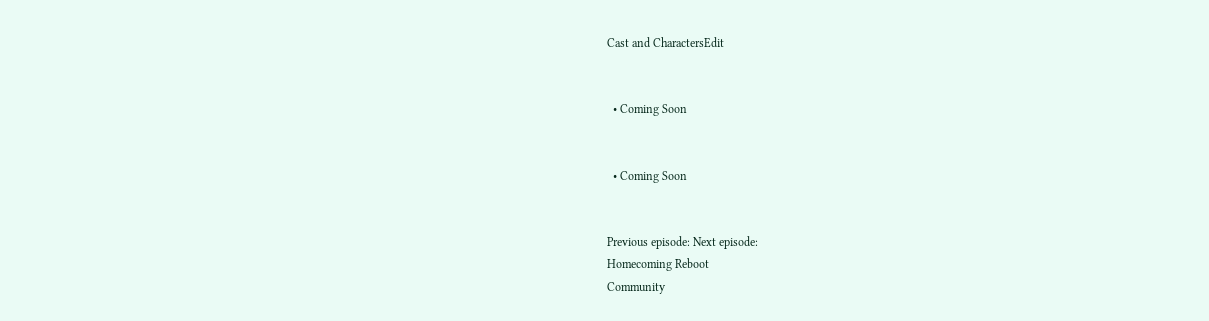Cast and CharactersEdit


  • Coming Soon


  • Coming Soon


Previous episode: Next episode:
Homecoming Reboot
Community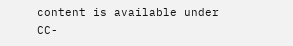content is available under CC-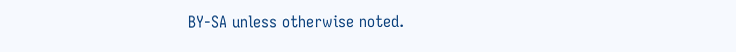BY-SA unless otherwise noted.